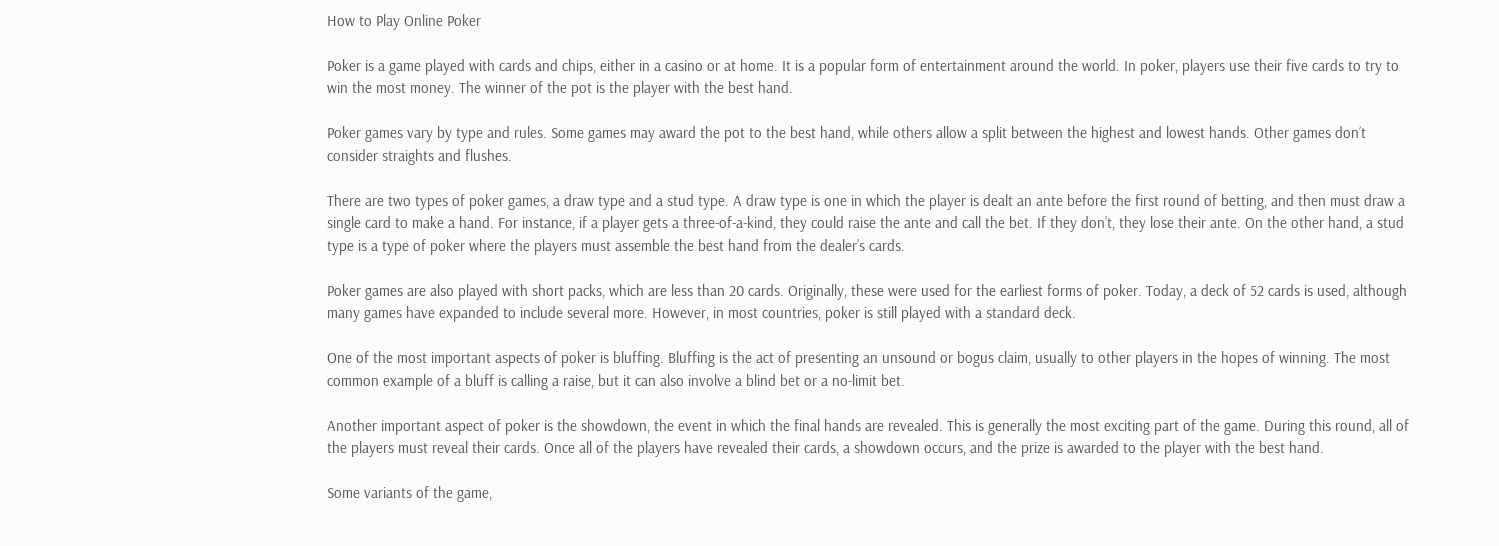How to Play Online Poker

Poker is a game played with cards and chips, either in a casino or at home. It is a popular form of entertainment around the world. In poker, players use their five cards to try to win the most money. The winner of the pot is the player with the best hand.

Poker games vary by type and rules. Some games may award the pot to the best hand, while others allow a split between the highest and lowest hands. Other games don’t consider straights and flushes.

There are two types of poker games, a draw type and a stud type. A draw type is one in which the player is dealt an ante before the first round of betting, and then must draw a single card to make a hand. For instance, if a player gets a three-of-a-kind, they could raise the ante and call the bet. If they don’t, they lose their ante. On the other hand, a stud type is a type of poker where the players must assemble the best hand from the dealer’s cards.

Poker games are also played with short packs, which are less than 20 cards. Originally, these were used for the earliest forms of poker. Today, a deck of 52 cards is used, although many games have expanded to include several more. However, in most countries, poker is still played with a standard deck.

One of the most important aspects of poker is bluffing. Bluffing is the act of presenting an unsound or bogus claim, usually to other players in the hopes of winning. The most common example of a bluff is calling a raise, but it can also involve a blind bet or a no-limit bet.

Another important aspect of poker is the showdown, the event in which the final hands are revealed. This is generally the most exciting part of the game. During this round, all of the players must reveal their cards. Once all of the players have revealed their cards, a showdown occurs, and the prize is awarded to the player with the best hand.

Some variants of the game,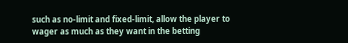such as no-limit and fixed-limit, allow the player to wager as much as they want in the betting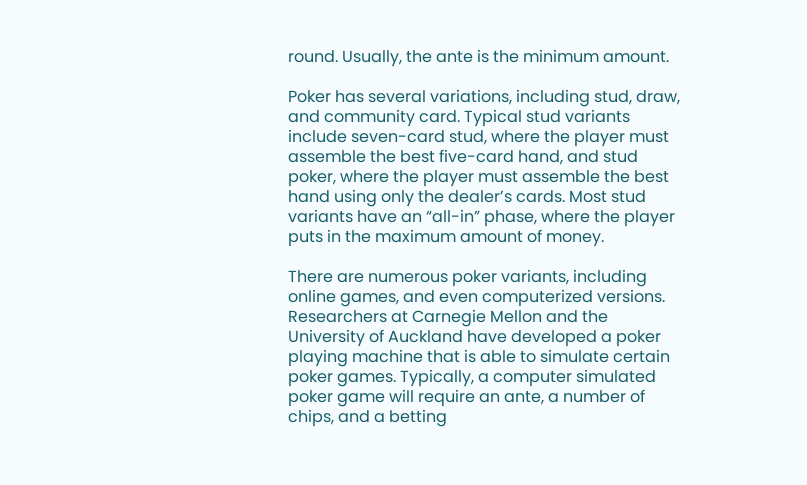round. Usually, the ante is the minimum amount.

Poker has several variations, including stud, draw, and community card. Typical stud variants include seven-card stud, where the player must assemble the best five-card hand, and stud poker, where the player must assemble the best hand using only the dealer’s cards. Most stud variants have an “all-in” phase, where the player puts in the maximum amount of money.

There are numerous poker variants, including online games, and even computerized versions. Researchers at Carnegie Mellon and the University of Auckland have developed a poker playing machine that is able to simulate certain poker games. Typically, a computer simulated poker game will require an ante, a number of chips, and a betting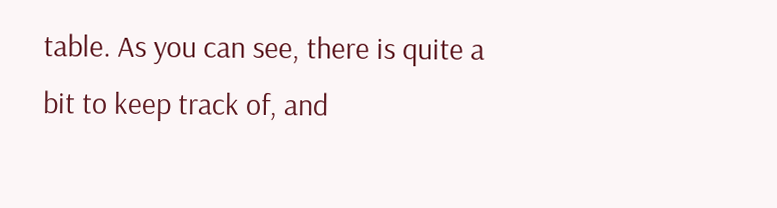table. As you can see, there is quite a bit to keep track of, and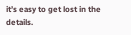it’s easy to get lost in the details.